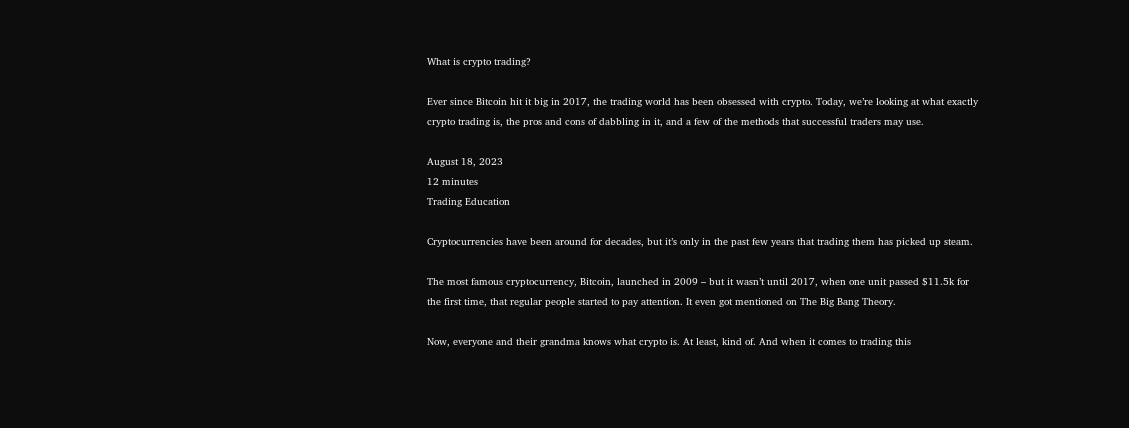What is crypto trading?

Ever since Bitcoin hit it big in 2017, the trading world has been obsessed with crypto. Today, we’re looking at what exactly crypto trading is, the pros and cons of dabbling in it, and a few of the methods that successful traders may use.

August 18, 2023
12 minutes
Trading Education

Cryptocurrencies have been around for decades, but it’s only in the past few years that trading them has picked up steam.

The most famous cryptocurrency, Bitcoin, launched in 2009 – but it wasn’t until 2017, when one unit passed $11.5k for the first time, that regular people started to pay attention. It even got mentioned on The Big Bang Theory.

Now, everyone and their grandma knows what crypto is. At least, kind of. And when it comes to trading this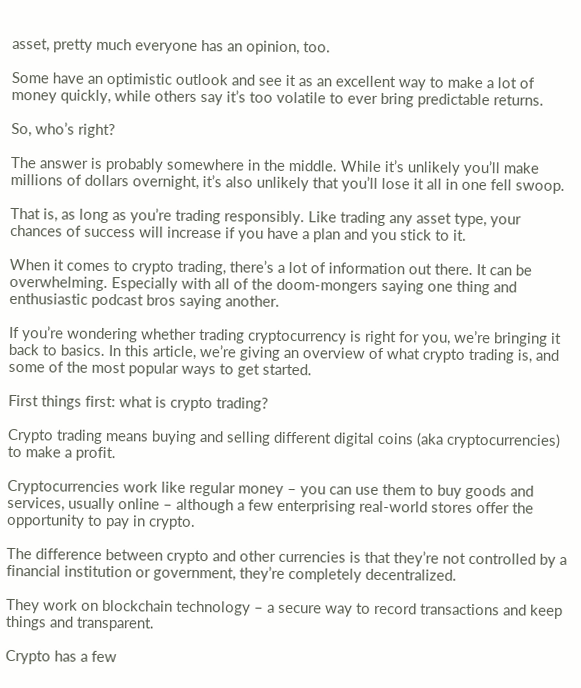asset, pretty much everyone has an opinion, too.

Some have an optimistic outlook and see it as an excellent way to make a lot of money quickly, while others say it’s too volatile to ever bring predictable returns.

So, who’s right?

The answer is probably somewhere in the middle. While it’s unlikely you’ll make millions of dollars overnight, it’s also unlikely that you’ll lose it all in one fell swoop.

That is, as long as you’re trading responsibly. Like trading any asset type, your chances of success will increase if you have a plan and you stick to it.

When it comes to crypto trading, there’s a lot of information out there. It can be overwhelming. Especially with all of the doom-mongers saying one thing and enthusiastic podcast bros saying another.

If you’re wondering whether trading cryptocurrency is right for you, we’re bringing it back to basics. In this article, we’re giving an overview of what crypto trading is, and some of the most popular ways to get started.

First things first: what is crypto trading?

Crypto trading means buying and selling different digital coins (aka cryptocurrencies) to make a profit.

Cryptocurrencies work like regular money – you can use them to buy goods and services, usually online – although a few enterprising real-world stores offer the opportunity to pay in crypto.

The difference between crypto and other currencies is that they’re not controlled by a financial institution or government, they’re completely decentralized.

They work on blockchain technology – a secure way to record transactions and keep things and transparent.

Crypto has a few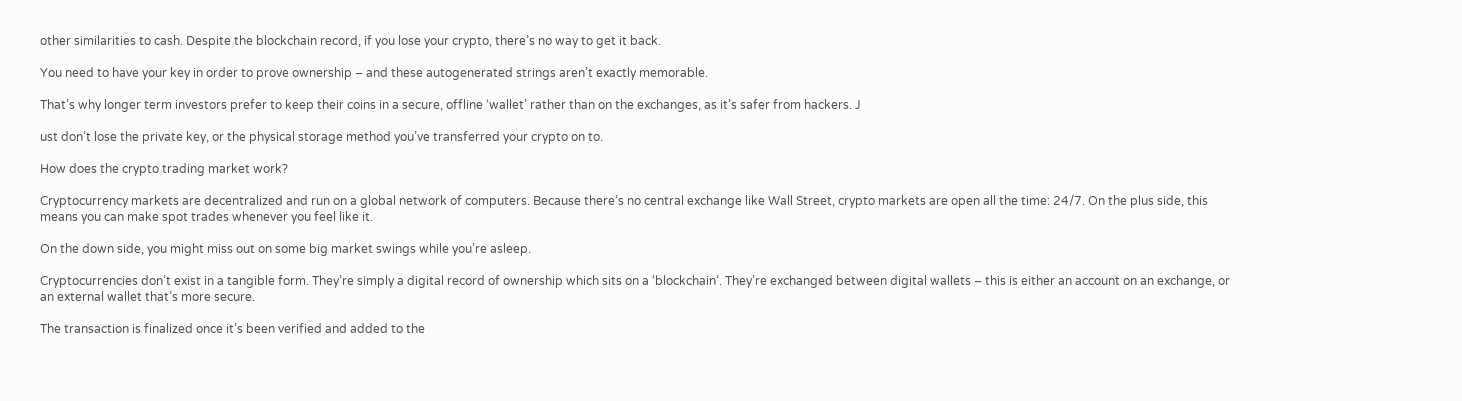other similarities to cash. Despite the blockchain record, if you lose your crypto, there’s no way to get it back.

You need to have your key in order to prove ownership – and these autogenerated strings aren’t exactly memorable.

That’s why longer term investors prefer to keep their coins in a secure, offline ‘wallet’ rather than on the exchanges, as it’s safer from hackers. J

ust don’t lose the private key, or the physical storage method you’ve transferred your crypto on to.

How does the crypto trading market work?

Cryptocurrency markets are decentralized and run on a global network of computers. Because there’s no central exchange like Wall Street, crypto markets are open all the time: 24/7. On the plus side, this means you can make spot trades whenever you feel like it.

On the down side, you might miss out on some big market swings while you’re asleep.

Cryptocurrencies don’t exist in a tangible form. They’re simply a digital record of ownership which sits on a ‘blockchain’. They’re exchanged between digital wallets – this is either an account on an exchange, or an external wallet that’s more secure.

The transaction is finalized once it’s been verified and added to the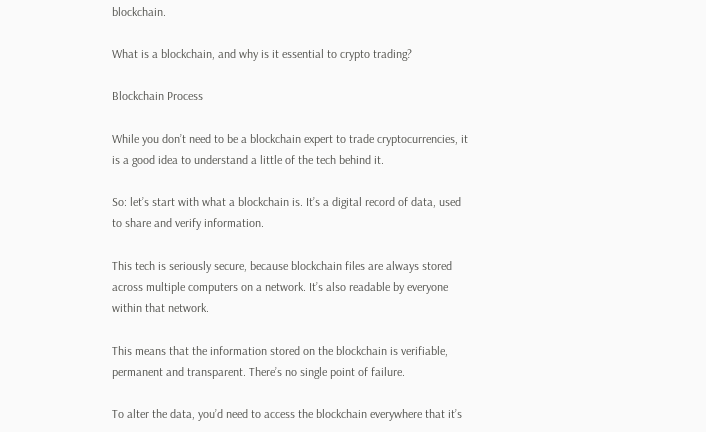blockchain.

What is a blockchain, and why is it essential to crypto trading?

Blockchain Process

While you don’t need to be a blockchain expert to trade cryptocurrencies, it is a good idea to understand a little of the tech behind it.

So: let’s start with what a blockchain is. It’s a digital record of data, used to share and verify information.

This tech is seriously secure, because blockchain files are always stored across multiple computers on a network. It’s also readable by everyone within that network.

This means that the information stored on the blockchain is verifiable, permanent and transparent. There’s no single point of failure.

To alter the data, you’d need to access the blockchain everywhere that it’s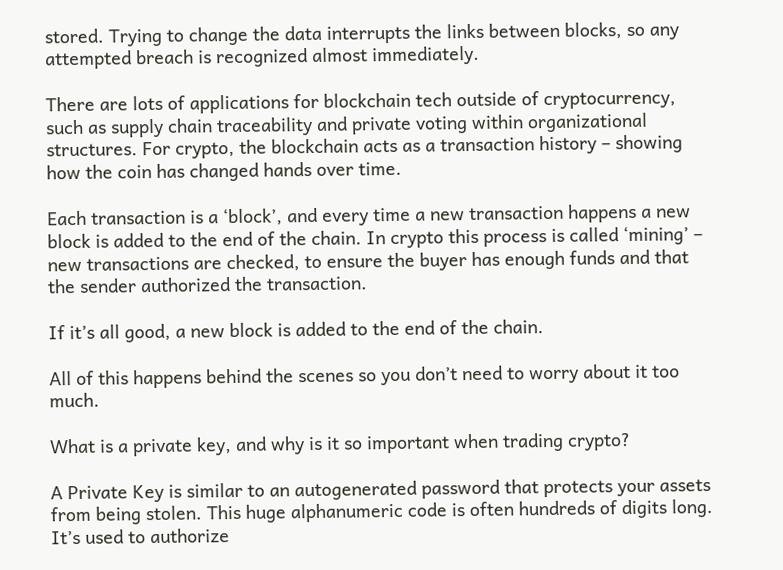stored. Trying to change the data interrupts the links between blocks, so any attempted breach is recognized almost immediately.

There are lots of applications for blockchain tech outside of cryptocurrency, such as supply chain traceability and private voting within organizational structures. For crypto, the blockchain acts as a transaction history – showing how the coin has changed hands over time.

Each transaction is a ‘block’, and every time a new transaction happens a new block is added to the end of the chain. In crypto this process is called ‘mining’ – new transactions are checked, to ensure the buyer has enough funds and that the sender authorized the transaction.

If it’s all good, a new block is added to the end of the chain.

All of this happens behind the scenes so you don’t need to worry about it too much.

What is a private key, and why is it so important when trading crypto?

A Private Key is similar to an autogenerated password that protects your assets from being stolen. This huge alphanumeric code is often hundreds of digits long. It’s used to authorize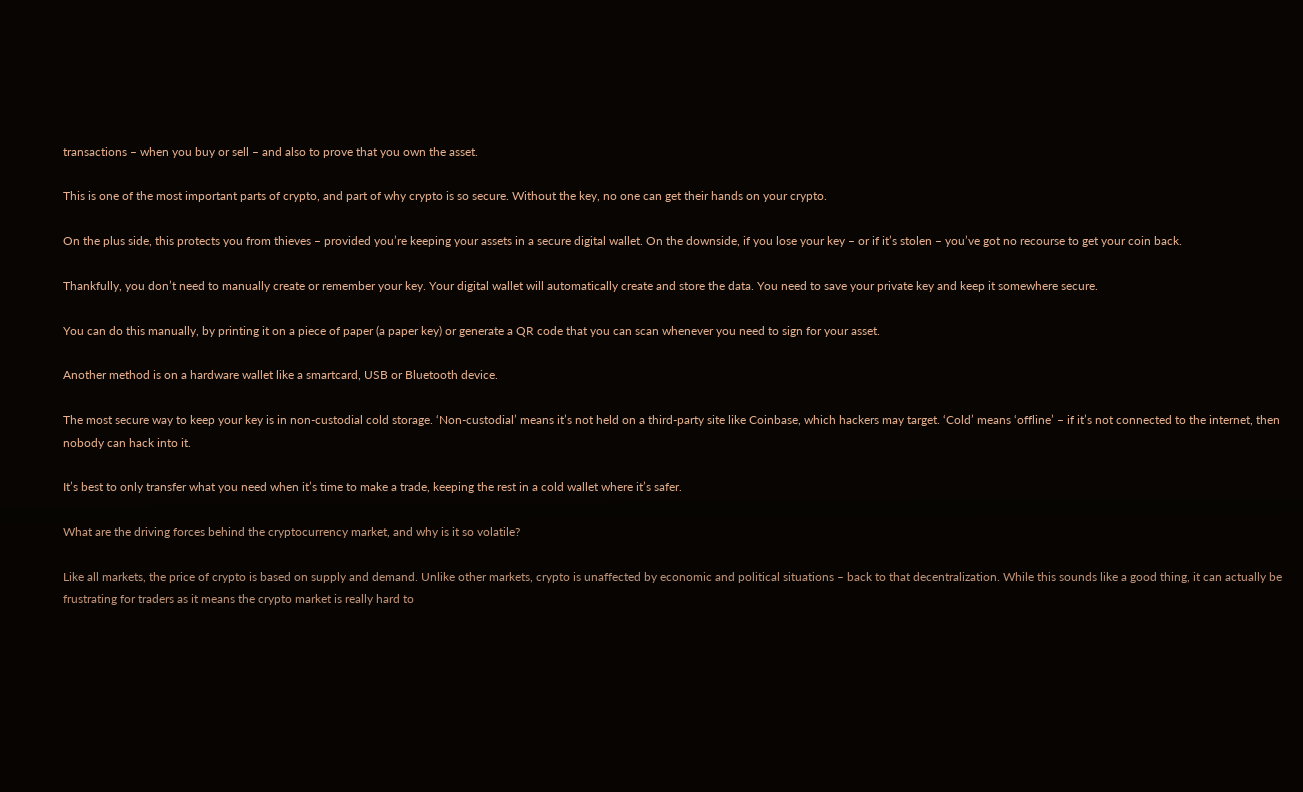transactions – when you buy or sell – and also to prove that you own the asset.

This is one of the most important parts of crypto, and part of why crypto is so secure. Without the key, no one can get their hands on your crypto.

On the plus side, this protects you from thieves – provided you’re keeping your assets in a secure digital wallet. On the downside, if you lose your key – or if it’s stolen – you’ve got no recourse to get your coin back.

Thankfully, you don’t need to manually create or remember your key. Your digital wallet will automatically create and store the data. You need to save your private key and keep it somewhere secure.

You can do this manually, by printing it on a piece of paper (a paper key) or generate a QR code that you can scan whenever you need to sign for your asset.

Another method is on a hardware wallet like a smartcard, USB or Bluetooth device.

The most secure way to keep your key is in non-custodial cold storage. ‘Non-custodial’ means it’s not held on a third-party site like Coinbase, which hackers may target. ‘Cold’ means ‘offline’ – if it’s not connected to the internet, then nobody can hack into it.

It’s best to only transfer what you need when it’s time to make a trade, keeping the rest in a cold wallet where it’s safer.

What are the driving forces behind the cryptocurrency market, and why is it so volatile?

Like all markets, the price of crypto is based on supply and demand. Unlike other markets, crypto is unaffected by economic and political situations – back to that decentralization. While this sounds like a good thing, it can actually be frustrating for traders as it means the crypto market is really hard to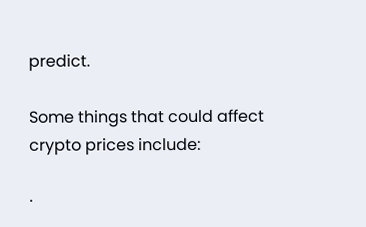predict.

Some things that could affect crypto prices include:

·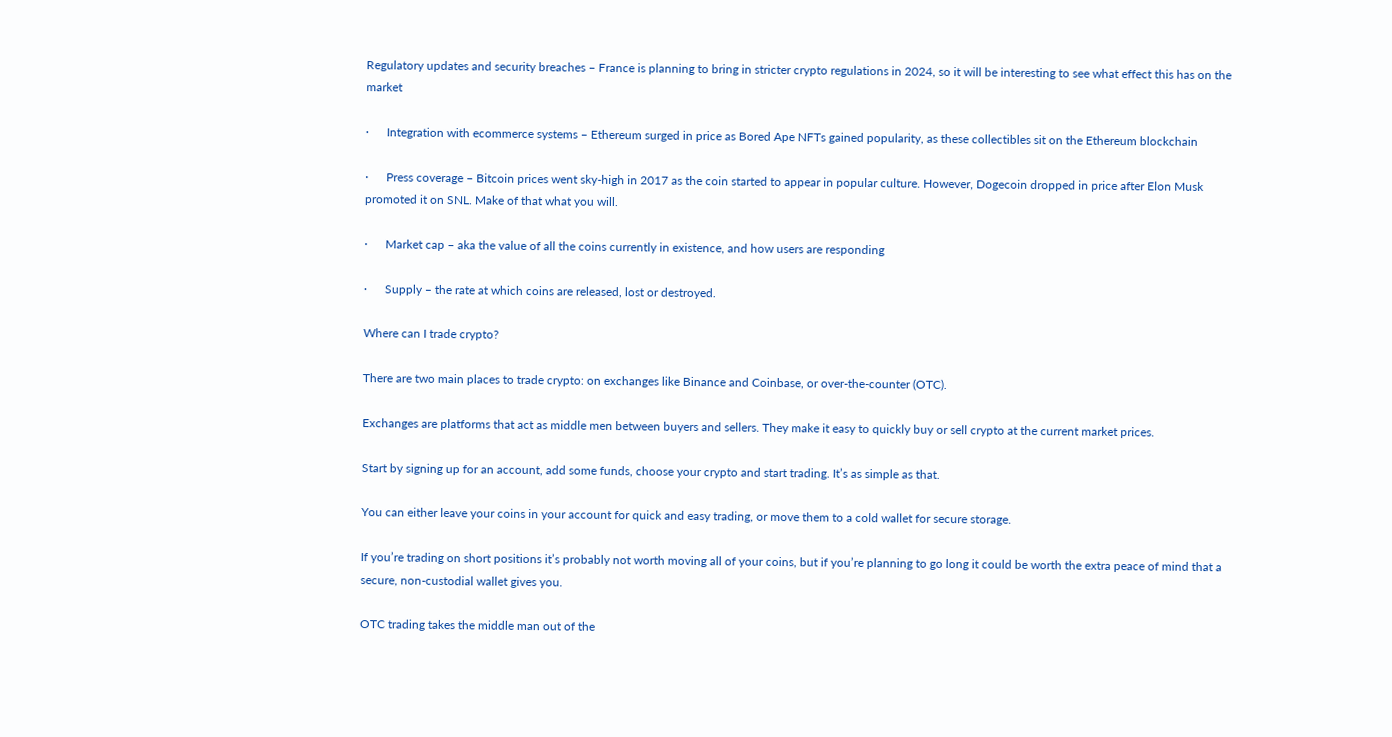Regulatory updates and security breaches – France is planning to bring in stricter crypto regulations in 2024, so it will be interesting to see what effect this has on the market

·      Integration with ecommerce systems – Ethereum surged in price as Bored Ape NFTs gained popularity, as these collectibles sit on the Ethereum blockchain

·      Press coverage – Bitcoin prices went sky-high in 2017 as the coin started to appear in popular culture. However, Dogecoin dropped in price after Elon Musk promoted it on SNL. Make of that what you will.

·      Market cap – aka the value of all the coins currently in existence, and how users are responding

·      Supply – the rate at which coins are released, lost or destroyed.

Where can I trade crypto?

There are two main places to trade crypto: on exchanges like Binance and Coinbase, or over-the-counter (OTC).

Exchanges are platforms that act as middle men between buyers and sellers. They make it easy to quickly buy or sell crypto at the current market prices.

Start by signing up for an account, add some funds, choose your crypto and start trading. It’s as simple as that.

You can either leave your coins in your account for quick and easy trading, or move them to a cold wallet for secure storage.

If you’re trading on short positions it’s probably not worth moving all of your coins, but if you’re planning to go long it could be worth the extra peace of mind that a secure, non-custodial wallet gives you.

OTC trading takes the middle man out of the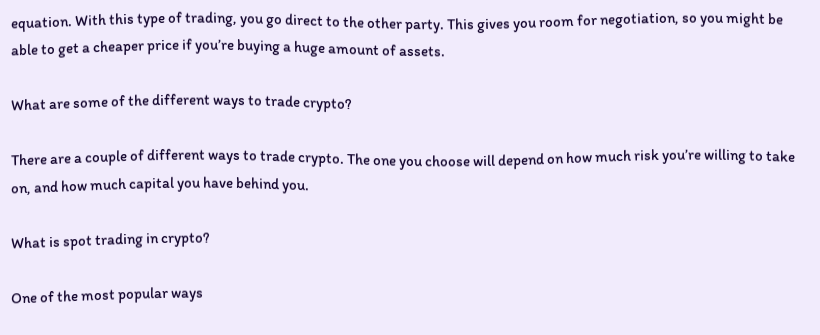equation. With this type of trading, you go direct to the other party. This gives you room for negotiation, so you might be able to get a cheaper price if you’re buying a huge amount of assets.

What are some of the different ways to trade crypto?

There are a couple of different ways to trade crypto. The one you choose will depend on how much risk you’re willing to take on, and how much capital you have behind you.

What is spot trading in crypto?

One of the most popular ways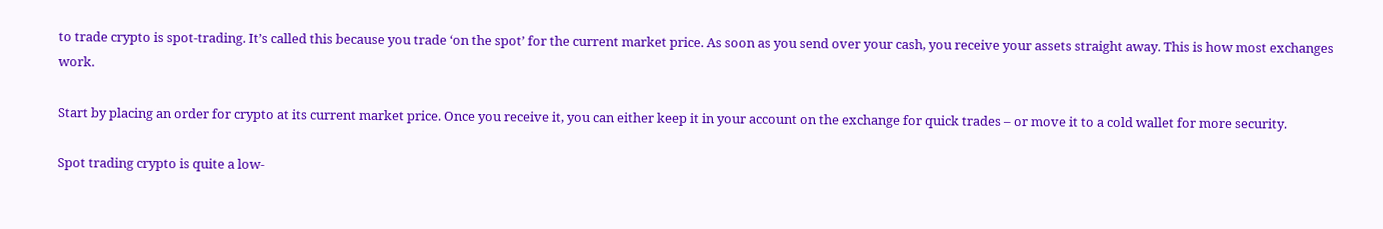to trade crypto is spot-trading. It’s called this because you trade ‘on the spot’ for the current market price. As soon as you send over your cash, you receive your assets straight away. This is how most exchanges work.

Start by placing an order for crypto at its current market price. Once you receive it, you can either keep it in your account on the exchange for quick trades – or move it to a cold wallet for more security.

Spot trading crypto is quite a low-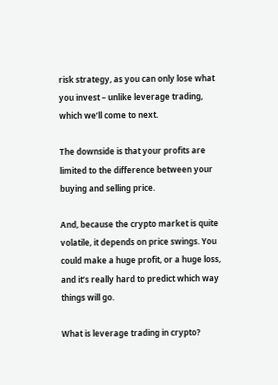risk strategy, as you can only lose what you invest – unlike leverage trading, which we’ll come to next.

The downside is that your profits are limited to the difference between your buying and selling price.

And, because the crypto market is quite volatile, it depends on price swings. You could make a huge profit, or a huge loss, and it’s really hard to predict which way things will go.

What is leverage trading in crypto?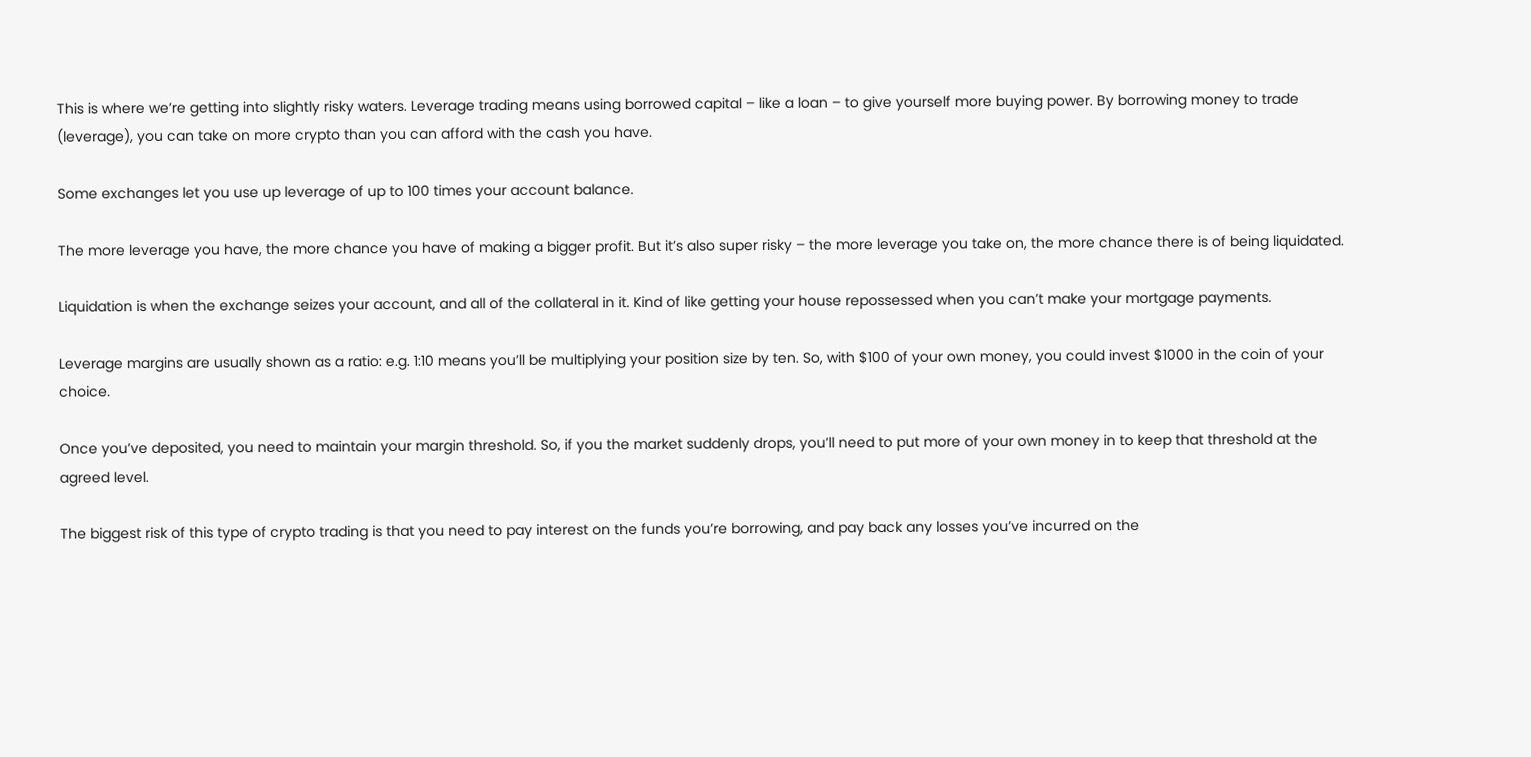This is where we’re getting into slightly risky waters. Leverage trading means using borrowed capital – like a loan – to give yourself more buying power. By borrowing money to trade (leverage), you can take on more crypto than you can afford with the cash you have.

Some exchanges let you use up leverage of up to 100 times your account balance.

The more leverage you have, the more chance you have of making a bigger profit. But it’s also super risky – the more leverage you take on, the more chance there is of being liquidated.

Liquidation is when the exchange seizes your account, and all of the collateral in it. Kind of like getting your house repossessed when you can’t make your mortgage payments.

Leverage margins are usually shown as a ratio: e.g. 1:10 means you’ll be multiplying your position size by ten. So, with $100 of your own money, you could invest $1000 in the coin of your choice.

Once you’ve deposited, you need to maintain your margin threshold. So, if you the market suddenly drops, you’ll need to put more of your own money in to keep that threshold at the agreed level.

The biggest risk of this type of crypto trading is that you need to pay interest on the funds you’re borrowing, and pay back any losses you’ve incurred on the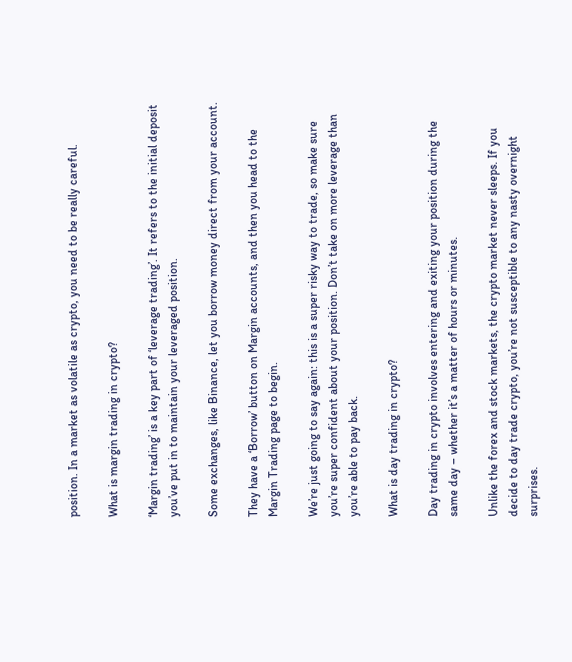position. In a market as volatile as crypto, you need to be really careful.

What is margin trading in crypto?

‘Margin trading’ is a key part of ‘leverage trading’. It refers to the initial deposit you’ve put in to maintain your leveraged position.

Some exchanges, like Binance, let you borrow money direct from your account.

They have a ‘Borrow’ button on Margin accounts, and then you head to the Margin Trading page to begin.

We’re just going to say again: this is a super risky way to trade, so make sure you’re super confident about your position. Don’t take on more leverage than you’re able to pay back.

What is day trading in crypto?

Day trading in crypto involves entering and exiting your position during the same day – whether it’s a matter of hours or minutes.

Unlike the forex and stock markets, the crypto market never sleeps. If you decide to day trade crypto, you’re not susceptible to any nasty overnight surprises.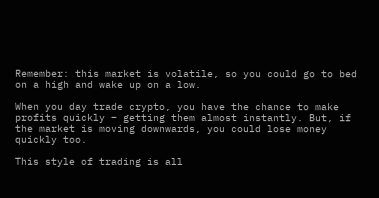Remember: this market is volatile, so you could go to bed on a high and wake up on a low.

When you day trade crypto, you have the chance to make profits quickly – getting them almost instantly. But, if the market is moving downwards, you could lose money quickly too.

This style of trading is all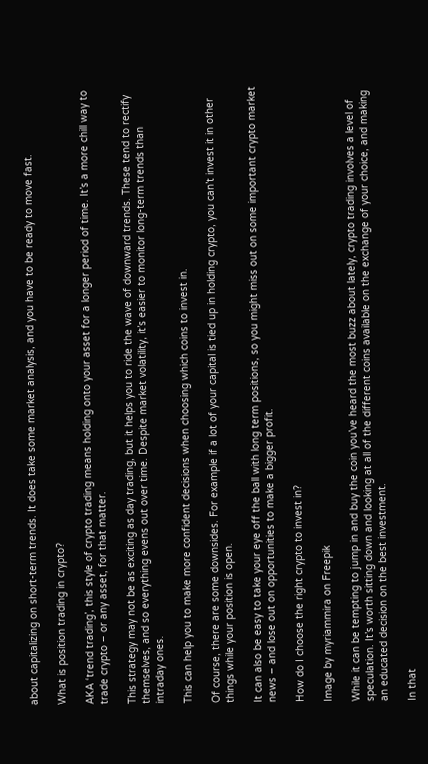about capitalizing on short-term trends. It does take some market analysis, and you have to be ready to move fast.

What is position trading in crypto?

AKA ‘trend trading’, this style of crypto trading means holding onto your asset for a longer period of time. It’s a more chill way to trade crypto – or any asset, for that matter.

This strategy may not be as exciting as day trading, but it helps you to ride the wave of downward trends. These tend to rectify themselves, and so everything evens out over time. Despite market volatility, it’s easier to monitor long-term trends than intraday ones.

This can help you to make more confident decisions when choosing which coins to invest in.

Of course, there are some downsides. For example if a lot of your capital is tied up in holding crypto, you can’t invest it in other things while your position is open.

It can also be easy to take your eye off the ball with long term positions, so you might miss out on some important crypto market news – and lose out on opportunities to make a bigger profit.

How do I choose the right crypto to invest in?

Image by myriammira on Freepik

While it can be tempting to jump in and buy the coin you’ve heard the most buzz about lately, crypto trading involves a level of speculation. It’s worth sitting down and looking at all of the different coins available on the exchange of your choice, and making an educated decision on the best investment.

In that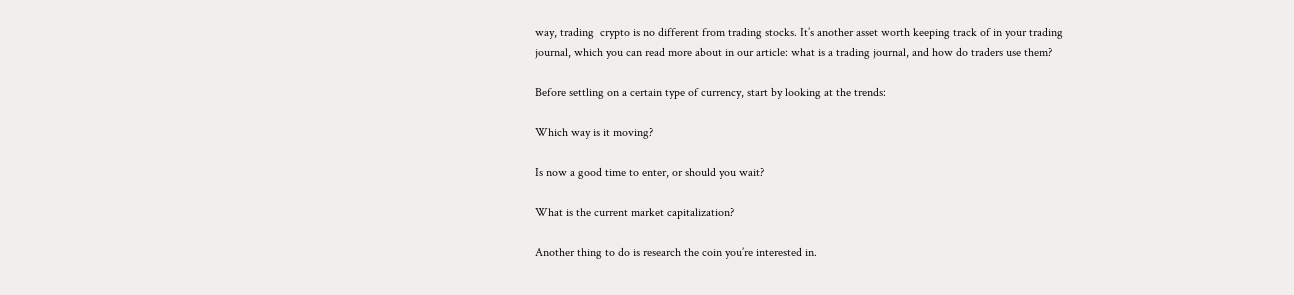way, trading  crypto is no different from trading stocks. It’s another asset worth keeping track of in your trading journal, which you can read more about in our article: what is a trading journal, and how do traders use them?

Before settling on a certain type of currency, start by looking at the trends:

Which way is it moving?

Is now a good time to enter, or should you wait?

What is the current market capitalization?

Another thing to do is research the coin you’re interested in.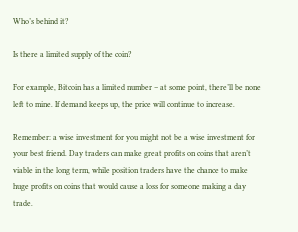Who’s behind it?

Is there a limited supply of the coin?

For example, Bitcoin has a limited number – at some point, there’ll be none left to mine. If demand keeps up, the price will continue to increase.

Remember: a wise investment for you might not be a wise investment for your best friend. Day traders can make great profits on coins that aren’t viable in the long term, while position traders have the chance to make huge profits on coins that would cause a loss for someone making a day trade.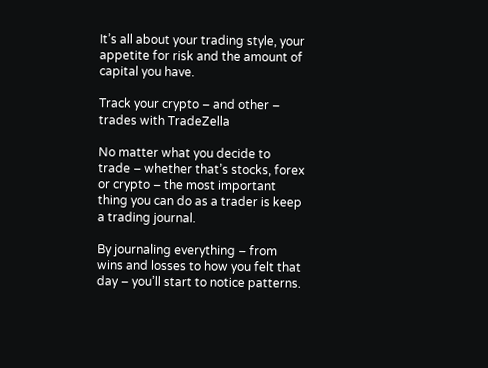It’s all about your trading style, your appetite for risk and the amount of capital you have.

Track your crypto – and other – trades with TradeZella

No matter what you decide to trade – whether that’s stocks, forex or crypto – the most important thing you can do as a trader is keep a trading journal.

By journaling everything – from wins and losses to how you felt that day – you’ll start to notice patterns.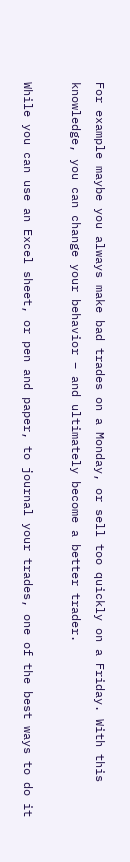For example maybe you always make bad trades on a Monday, or sell too quickly on a Friday. With this knowledge, you can change your behavior – and ultimately become a better trader.

While you can use an Excel sheet, or pen and paper, to journal your trades, one of the best ways to do it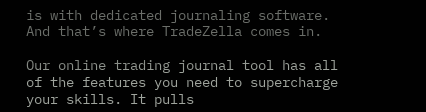is with dedicated journaling software. And that’s where TradeZella comes in.

Our online trading journal tool has all of the features you need to supercharge your skills. It pulls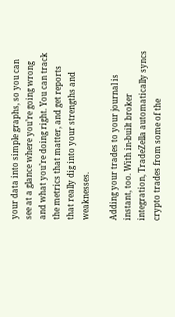your data into simple graphs, so you can see at a glance where you’re going wrong and what you’re doing right. You can track the metrics that matter, and get reports that really dig into your strengths and weaknesses.

Adding your trades to your journal is instant, too. With in-built broker integration, TradeZella automatically syncs crypto trades from some of the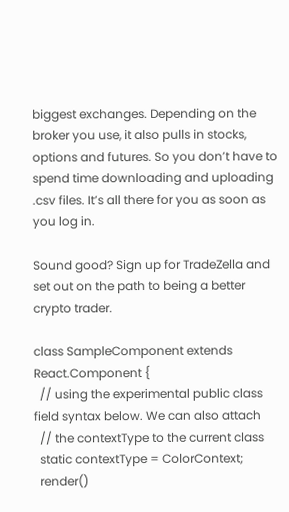biggest exchanges. Depending on the broker you use, it also pulls in stocks, options and futures. So you don’t have to spend time downloading and uploading .csv files. It’s all there for you as soon as you log in.

Sound good? Sign up for TradeZella and set out on the path to being a better crypto trader.

class SampleComponent extends React.Component {
  // using the experimental public class field syntax below. We can also attach
  // the contextType to the current class
  static contextType = ColorContext;
  render()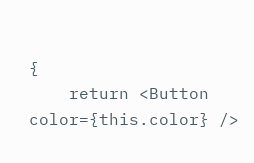{
    return <Button color={this.color} />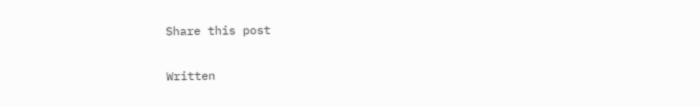Share this post

Written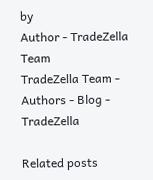by
Author - TradeZella Team
TradeZella Team - Authors - Blog - TradeZella

Related posts